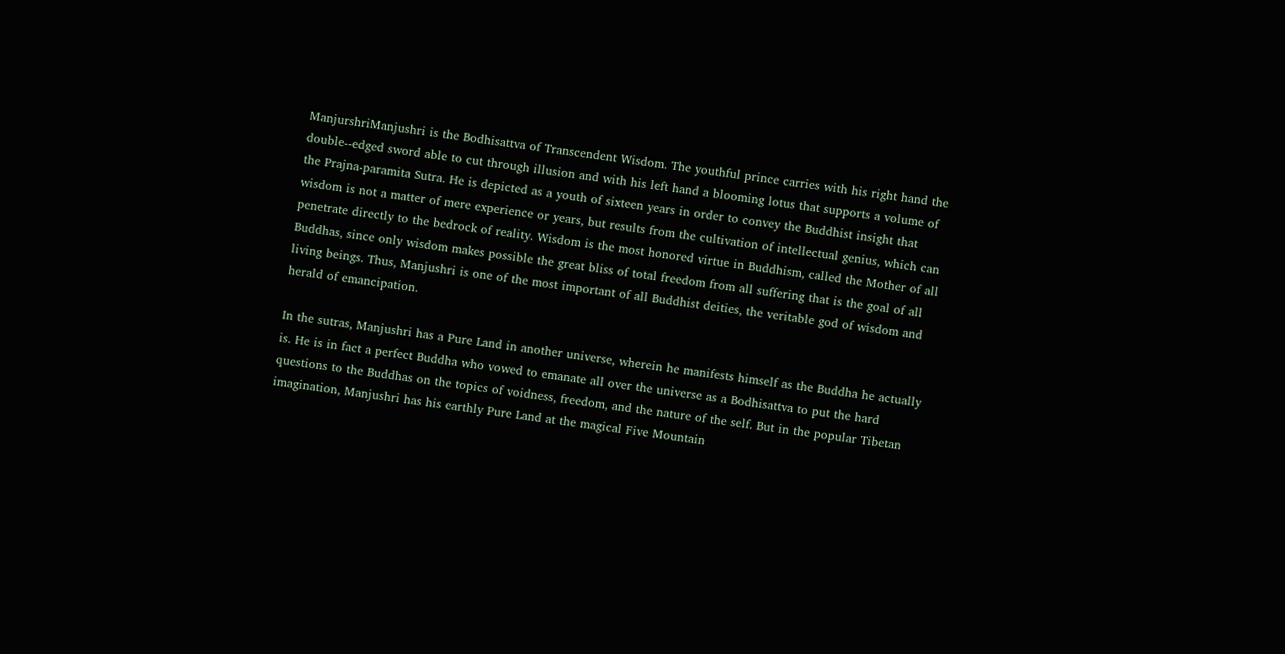ManjurshriManjushri is the Bodhisattva of Transcendent Wisdom. The youthful prince carries with his right hand the double--edged sword able to cut through illusion and with his left hand a blooming lotus that supports a volume of the Prajna-paramita Sutra. He is depicted as a youth of sixteen years in order to convey the Buddhist insight that wisdom is not a matter of mere experience or years, but results from the cultivation of intellectual genius, which can penetrate directly to the bedrock of reality. Wisdom is the most honored virtue in Buddhism, called the Mother of all Buddhas, since only wisdom makes possible the great bliss of total freedom from all suffering that is the goal of all living beings. Thus, Manjushri is one of the most important of all Buddhist deities, the veritable god of wisdom and herald of emancipation.

In the sutras, Manjushri has a Pure Land in another universe, wherein he manifests himself as the Buddha he actually is. He is in fact a perfect Buddha who vowed to emanate all over the universe as a Bodhisattva to put the hard questions to the Buddhas on the topics of voidness, freedom, and the nature of the self. But in the popular Tibetan imagination, Manjushri has his earthly Pure Land at the magical Five Mountain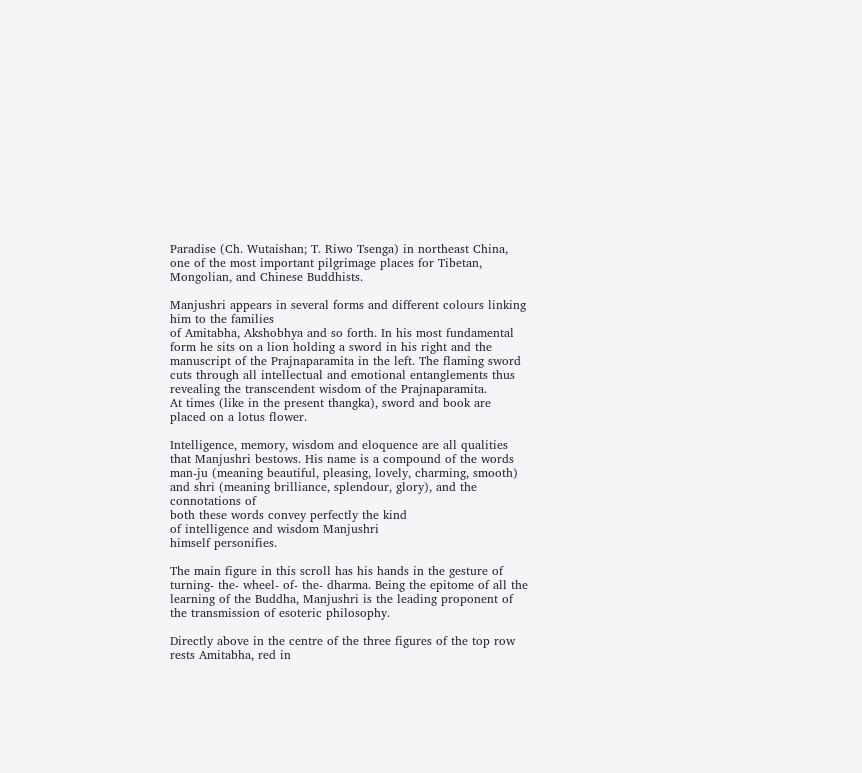Paradise (Ch. Wutaishan; T. Riwo Tsenga) in northeast China, one of the most important pilgrimage places for Tibetan, Mongolian, and Chinese Buddhists.

Manjushri appears in several forms and different colours linking him to the families
of Amitabha, Akshobhya and so forth. In his most fundamental form he sits on a lion holding a sword in his right and the manuscript of the Prajnaparamita in the left. The flaming sword cuts through all intellectual and emotional entanglements thus revealing the transcendent wisdom of the Prajnaparamita.
At times (like in the present thangka), sword and book are placed on a lotus flower.

Intelligence, memory, wisdom and eloquence are all qualities that Manjushri bestows. His name is a compound of the words man-ju (meaning beautiful, pleasing, lovely, charming, smooth) and shri (meaning brilliance, splendour, glory), and the connotations of
both these words convey perfectly the kind
of intelligence and wisdom Manjushri
himself personifies.

The main figure in this scroll has his hands in the gesture of turning- the- wheel- of- the- dharma. Being the epitome of all the learning of the Buddha, Manjushri is the leading proponent of the transmission of esoteric philosophy.

Directly above in the centre of the three figures of the top row rests Amitabha, red in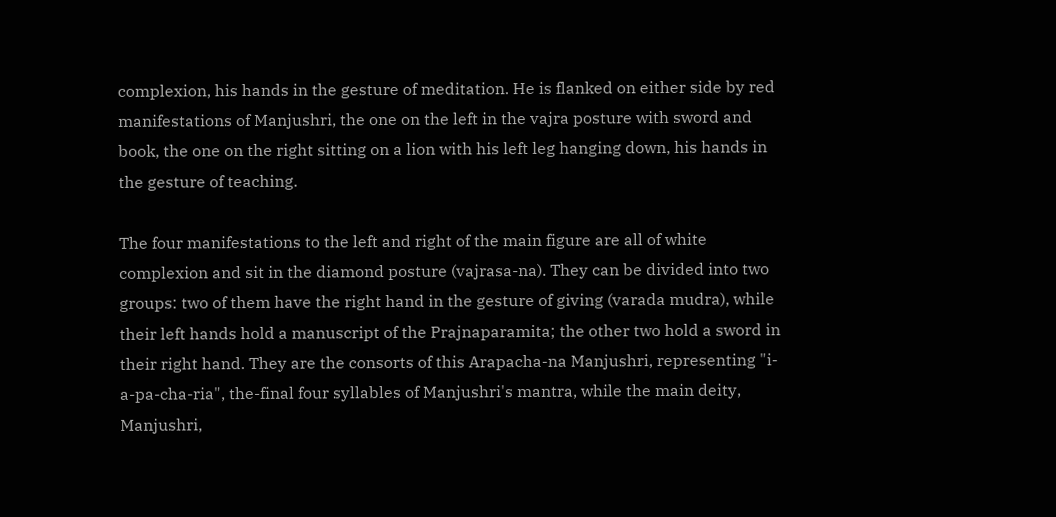complexion, his hands in the gesture of meditation. He is flanked on either side by red manifestations of Manjushri, the one on the left in the vajra posture with sword and book, the one on the right sitting on a lion with his left leg hanging down, his hands in the gesture of teaching.

The four manifestations to the left and right of the main figure are all of white complexion and sit in the diamond posture (vajrasa-na). They can be divided into two groups: two of them have the right hand in the gesture of giving (varada mudra), while their left hands hold a manuscript of the Prajnaparamita; the other two hold a sword in their right hand. They are the consorts of this Arapacha-na Manjushri, representing "i-a-pa-cha-ria", the-final four syllables of Manjushri's mantra, while the main deity, Manjushri,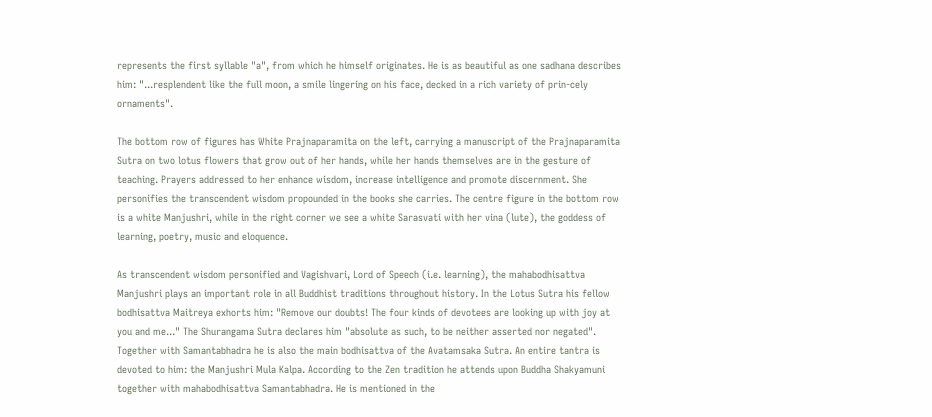represents the first syllable "a", from which he himself originates. He is as beautiful as one sadhana describes him: "...resplendent like the full moon, a smile lingering on his face, decked in a rich variety of prin-cely ornaments".

The bottom row of figures has White Prajnaparamita on the left, carrying a manuscript of the Prajnaparamita Sutra on two lotus flowers that grow out of her hands, while her hands themselves are in the gesture of teaching. Prayers addressed to her enhance wisdom, increase intelligence and promote discernment. She personifies the transcendent wisdom propounded in the books she carries. The centre figure in the bottom row is a white Manjushri, while in the right corner we see a white Sarasvati with her vina (lute), the goddess of learning, poetry, music and eloquence.

As transcendent wisdom personified and Vagishvari, Lord of Speech (i.e. learning), the mahabodhisattva Manjushri plays an important role in all Buddhist traditions throughout history. In the Lotus Sutra his fellow bodhisattva Maitreya exhorts him: "Remove our doubts! The four kinds of devotees are looking up with joy at you and me..." The Shurangama Sutra declares him "absolute as such, to be neither asserted nor negated". Together with Samantabhadra he is also the main bodhisattva of the Avatamsaka Sutra. An entire tantra is devoted to him: the Manjushri Mula Kalpa. According to the Zen tradition he attends upon Buddha Shakyamuni together with mahabodhisattva Samantabhadra. He is mentioned in the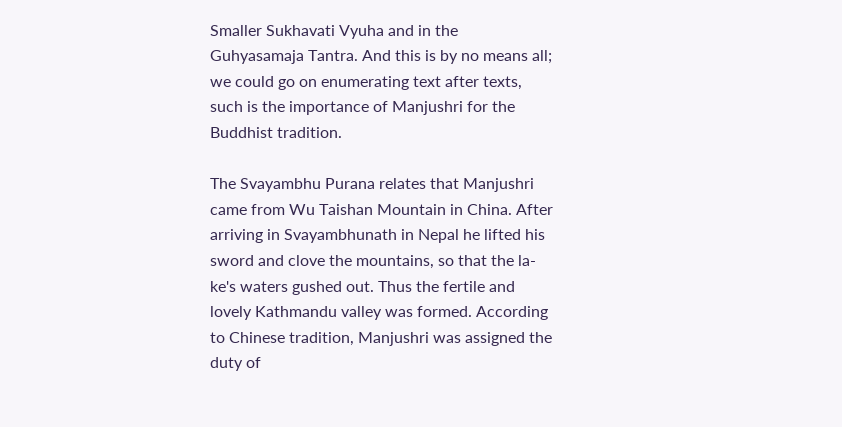Smaller Sukhavati Vyuha and in the Guhyasamaja Tantra. And this is by no means all; we could go on enumerating text after texts, such is the importance of Manjushri for the Buddhist tradition.

The Svayambhu Purana relates that Manjushri came from Wu Taishan Mountain in China. After arriving in Svayambhunath in Nepal he lifted his sword and clove the mountains, so that the la-ke's waters gushed out. Thus the fertile and lovely Kathmandu valley was formed. According to Chinese tradition, Manjushri was assigned the duty of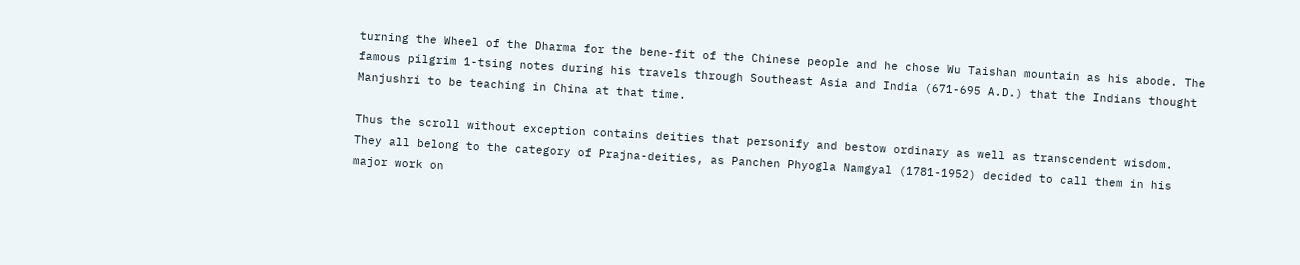turning the Wheel of the Dharma for the bene-fit of the Chinese people and he chose Wu Taishan mountain as his abode. The famous pilgrim 1-tsing notes during his travels through Southeast Asia and India (671-695 A.D.) that the Indians thought Manjushri to be teaching in China at that time.

Thus the scroll without exception contains deities that personify and bestow ordinary as well as transcendent wisdom. They all belong to the category of Prajna-deities, as Panchen Phyogla Namgyal (1781-1952) decided to call them in his major work on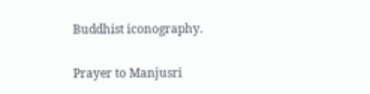Buddhist iconography.

Prayer to Manjusri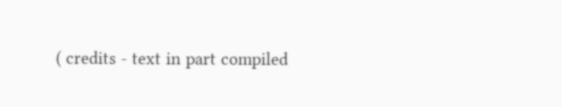( credits - text in part compiled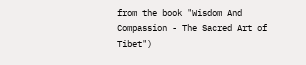from the book "Wisdom And Compassion - The Sacred Art of Tibet")